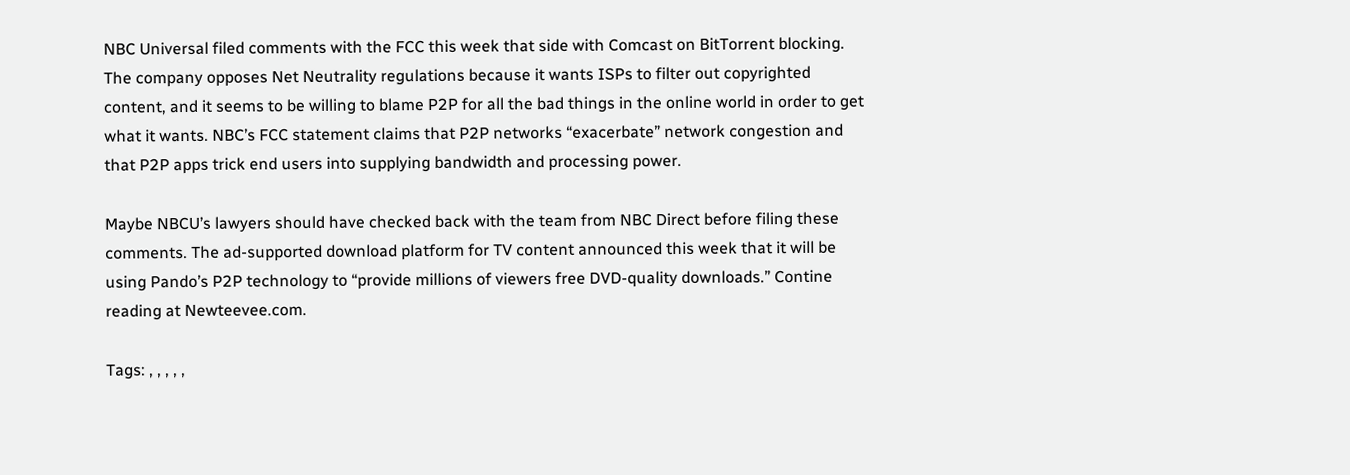NBC Universal filed comments with the FCC this week that side with Comcast on BitTorrent blocking. The company opposes Net Neutrality regulations because it wants ISPs to filter out copyrighted content, and it seems to be willing to blame P2P for all the bad things in the online world in order to get what it wants. NBC’s FCC statement claims that P2P networks “exacerbate” network congestion and that P2P apps trick end users into supplying bandwidth and processing power.

Maybe NBCU’s lawyers should have checked back with the team from NBC Direct before filing these comments. The ad-supported download platform for TV content announced this week that it will be using Pando’s P2P technology to “provide millions of viewers free DVD-quality downloads.” Contine reading at Newteevee.com.

Tags: , , , , ,